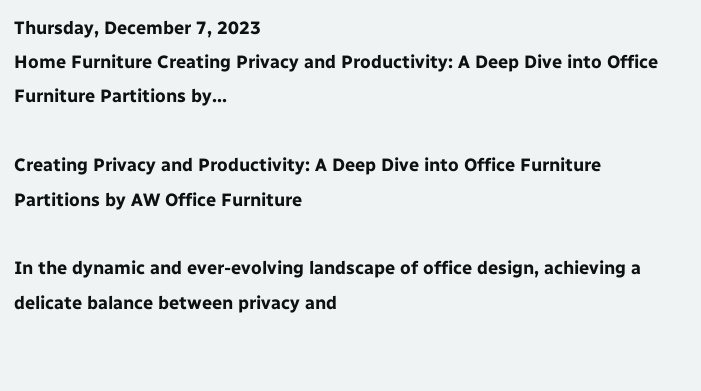Thursday, December 7, 2023
Home Furniture Creating Privacy and Productivity: A Deep Dive into Office Furniture Partitions by...

Creating Privacy and Productivity: A Deep Dive into Office Furniture Partitions by AW Office Furniture

In the dynamic and ever-evolving landscape of office design, achieving a delicate balance between privacy and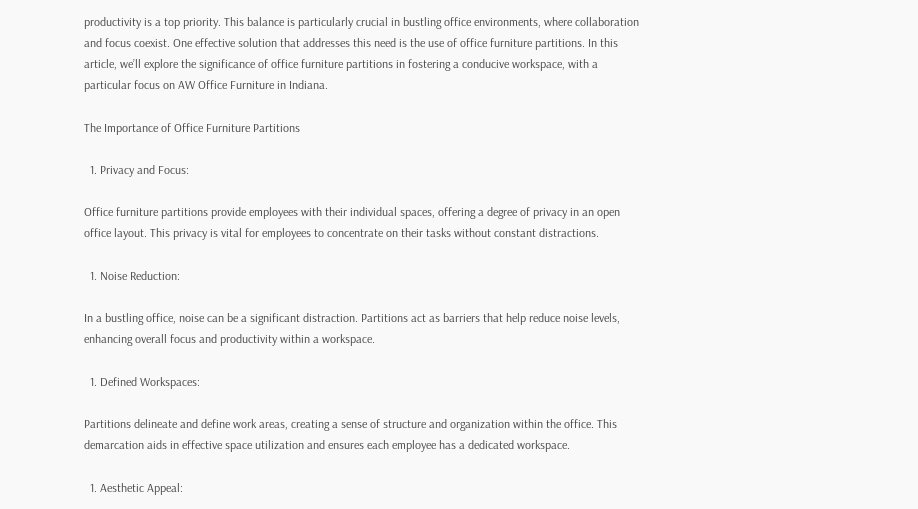productivity is a top priority. This balance is particularly crucial in bustling office environments, where collaboration and focus coexist. One effective solution that addresses this need is the use of office furniture partitions. In this article, we’ll explore the significance of office furniture partitions in fostering a conducive workspace, with a particular focus on AW Office Furniture in Indiana.

The Importance of Office Furniture Partitions

  1. Privacy and Focus:

Office furniture partitions provide employees with their individual spaces, offering a degree of privacy in an open office layout. This privacy is vital for employees to concentrate on their tasks without constant distractions.

  1. Noise Reduction:

In a bustling office, noise can be a significant distraction. Partitions act as barriers that help reduce noise levels, enhancing overall focus and productivity within a workspace.

  1. Defined Workspaces:

Partitions delineate and define work areas, creating a sense of structure and organization within the office. This demarcation aids in effective space utilization and ensures each employee has a dedicated workspace.

  1. Aesthetic Appeal: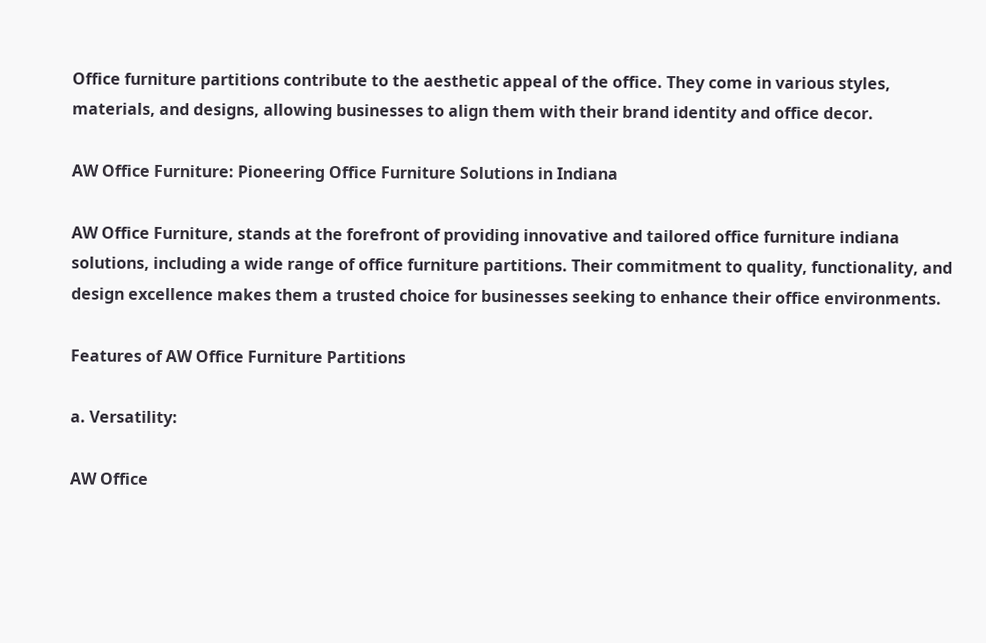Office furniture partitions contribute to the aesthetic appeal of the office. They come in various styles, materials, and designs, allowing businesses to align them with their brand identity and office decor.

AW Office Furniture: Pioneering Office Furniture Solutions in Indiana

AW Office Furniture, stands at the forefront of providing innovative and tailored office furniture indiana solutions, including a wide range of office furniture partitions. Their commitment to quality, functionality, and design excellence makes them a trusted choice for businesses seeking to enhance their office environments.

Features of AW Office Furniture Partitions

a. Versatility:

AW Office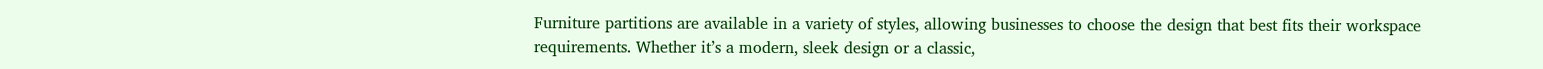Furniture partitions are available in a variety of styles, allowing businesses to choose the design that best fits their workspace requirements. Whether it’s a modern, sleek design or a classic,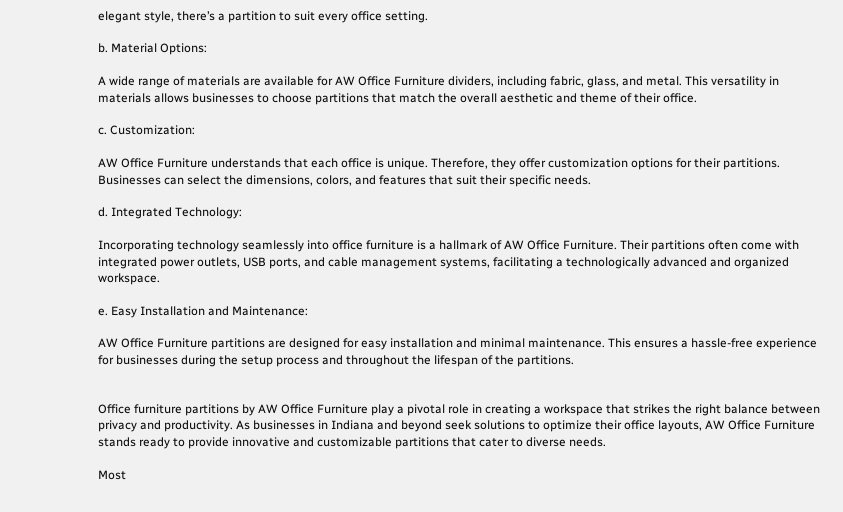elegant style, there’s a partition to suit every office setting.

b. Material Options:

A wide range of materials are available for AW Office Furniture dividers, including fabric, glass, and metal. This versatility in materials allows businesses to choose partitions that match the overall aesthetic and theme of their office.

c. Customization:

AW Office Furniture understands that each office is unique. Therefore, they offer customization options for their partitions. Businesses can select the dimensions, colors, and features that suit their specific needs.

d. Integrated Technology:

Incorporating technology seamlessly into office furniture is a hallmark of AW Office Furniture. Their partitions often come with integrated power outlets, USB ports, and cable management systems, facilitating a technologically advanced and organized workspace.

e. Easy Installation and Maintenance:

AW Office Furniture partitions are designed for easy installation and minimal maintenance. This ensures a hassle-free experience for businesses during the setup process and throughout the lifespan of the partitions.


Office furniture partitions by AW Office Furniture play a pivotal role in creating a workspace that strikes the right balance between privacy and productivity. As businesses in Indiana and beyond seek solutions to optimize their office layouts, AW Office Furniture stands ready to provide innovative and customizable partitions that cater to diverse needs.

Most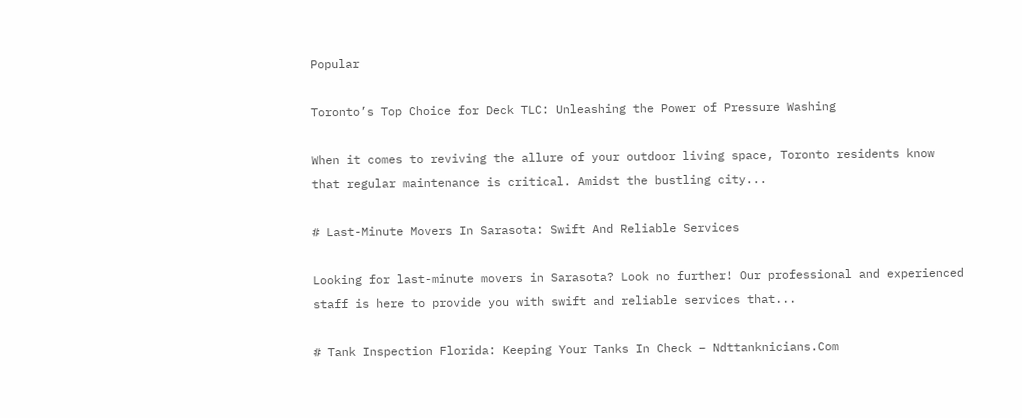Popular

Toronto’s Top Choice for Deck TLC: Unleashing the Power of Pressure Washing

When it comes to reviving the allure of your outdoor living space, Toronto residents know that regular maintenance is critical. Amidst the bustling city...

# Last-Minute Movers In Sarasota: Swift And Reliable Services

Looking for last-minute movers in Sarasota? Look no further! Our professional and experienced staff is here to provide you with swift and reliable services that...

# Tank Inspection Florida: Keeping Your Tanks In Check – Ndttanknicians.Com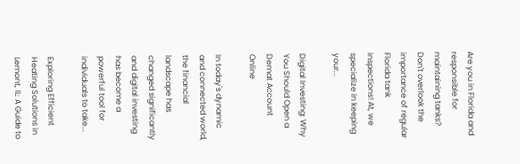Are you in Florida and responsible for maintaining tanks? Don't overlook the importance of regular Florida tank inspections! At, we specialize in keeping your...

Digital Investing: Why You Should Open a Demat Account Online

In today's dynamic and connected world, the financial landscape has changed significantly and digital investing has become a powerful tool for individuals to take...

Exploring Efficient Heating Solutions in Lemont, IL: A Guide to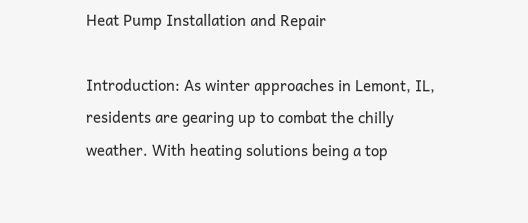Heat Pump Installation and Repair

Introduction: As winter approaches in Lemont, IL, residents are gearing up to combat the chilly weather. With heating solutions being a top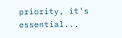priority, it's essential...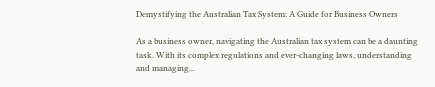Demystifying the Australian Tax System: A Guide for Business Owners

As a business owner, navigating the Australian tax system can be a daunting task. With its complex regulations and ever-changing laws, understanding and managing...